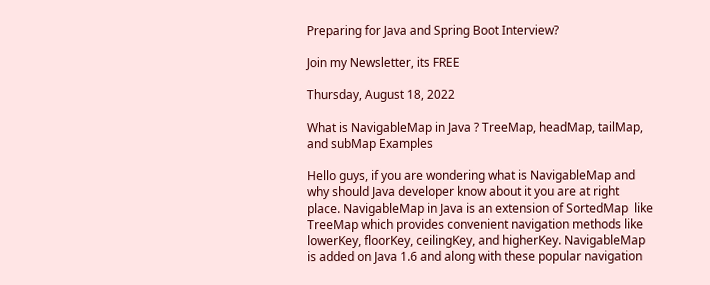Preparing for Java and Spring Boot Interview?

Join my Newsletter, its FREE

Thursday, August 18, 2022

What is NavigableMap in Java ? TreeMap, headMap, tailMap, and subMap Examples

Hello guys, if you are wondering what is NavigableMap and why should Java developer know about it you are at right place. NavigableMap in Java is an extension of SortedMap  like TreeMap which provides convenient navigation methods like lowerKey, floorKey, ceilingKey, and higherKey. NavigableMap is added on Java 1.6 and along with these popular navigation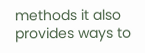methods it also provides ways to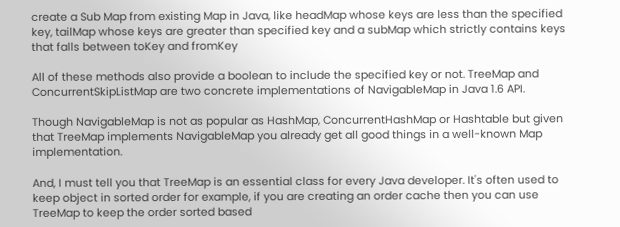create a Sub Map from existing Map in Java, like headMap whose keys are less than the specified key, tailMap whose keys are greater than specified key and a subMap which strictly contains keys that falls between toKey and fromKey

All of these methods also provide a boolean to include the specified key or not. TreeMap and ConcurrentSkipListMap are two concrete implementations of NavigableMap in Java 1.6 API.

Though NavigableMap is not as popular as HashMap, ConcurrentHashMap or Hashtable but given that TreeMap implements NavigableMap you already get all good things in a well-known Map implementation.

And, I must tell you that TreeMap is an essential class for every Java developer. It's often used to keep object in sorted order for example, if you are creating an order cache then you can use TreeMap to keep the order sorted based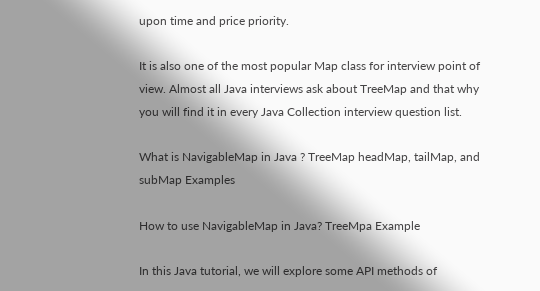upon time and price priority.

It is also one of the most popular Map class for interview point of view. Almost all Java interviews ask about TreeMap and that why you will find it in every Java Collection interview question list.

What is NavigableMap in Java ? TreeMap headMap, tailMap, and subMap Examples

How to use NavigableMap in Java? TreeMpa Example

In this Java tutorial, we will explore some API methods of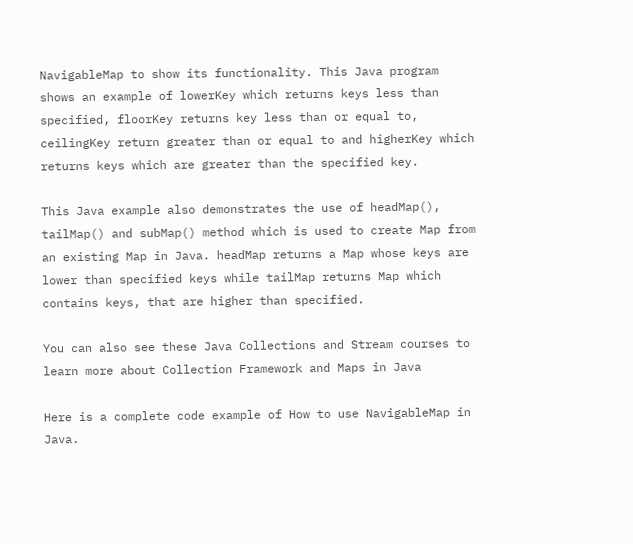NavigableMap to show its functionality. This Java program shows an example of lowerKey which returns keys less than specified, floorKey returns key less than or equal to, ceilingKey return greater than or equal to and higherKey which returns keys which are greater than the specified key.

This Java example also demonstrates the use of headMap(), tailMap() and subMap() method which is used to create Map from an existing Map in Java. headMap returns a Map whose keys are lower than specified keys while tailMap returns Map which contains keys, that are higher than specified.

You can also see these Java Collections and Stream courses to learn more about Collection Framework and Maps in Java

Here is a complete code example of How to use NavigableMap in Java.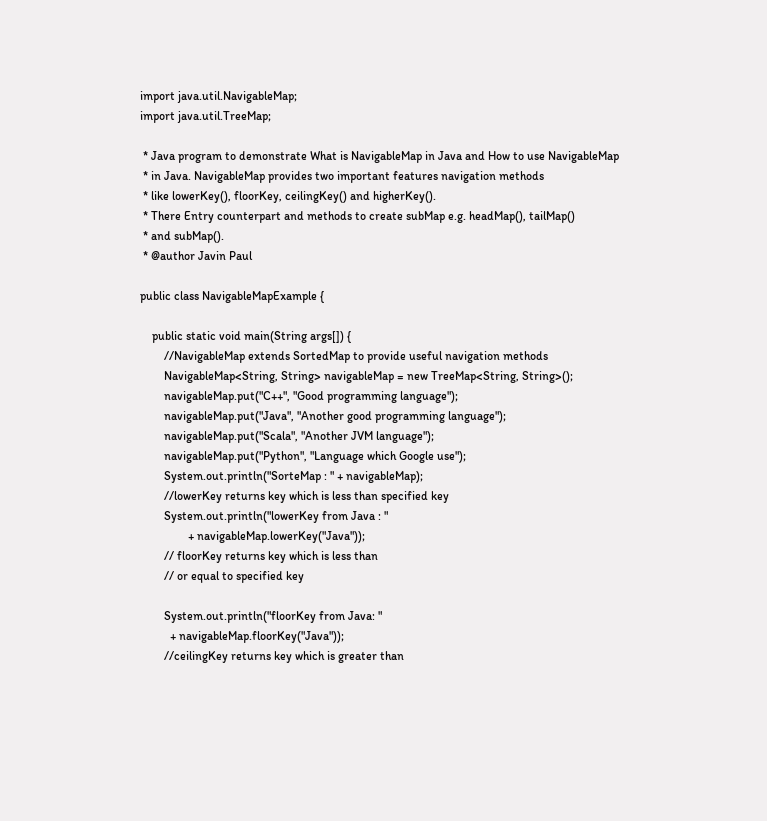import java.util.NavigableMap;
import java.util.TreeMap;

 * Java program to demonstrate What is NavigableMap in Java and How to use NavigableMap
 * in Java. NavigableMap provides two important features navigation methods
 * like lowerKey(), floorKey, ceilingKey() and higherKey().
 * There Entry counterpart and methods to create subMap e.g. headMap(), tailMap()
 * and subMap().
 * @author Javin Paul

public class NavigableMapExample {

    public static void main(String args[]) {
        //NavigableMap extends SortedMap to provide useful navigation methods
        NavigableMap<String, String> navigableMap = new TreeMap<String, String>();
        navigableMap.put("C++", "Good programming language");
        navigableMap.put("Java", "Another good programming language");
        navigableMap.put("Scala", "Another JVM language");
        navigableMap.put("Python", "Language which Google use");
        System.out.println("SorteMap : " + navigableMap);
        //lowerKey returns key which is less than specified key
        System.out.println("lowerKey from Java : "
                + navigableMap.lowerKey("Java"));
        // floorKey returns key which is less than
        // or equal to specified key

        System.out.println("floorKey from Java: "
          + navigableMap.floorKey("Java"));
        //ceilingKey returns key which is greater than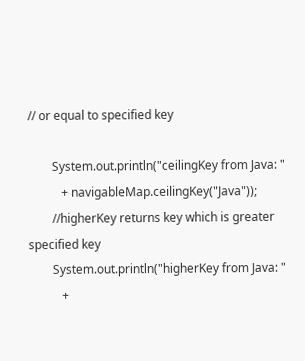// or equal to specified key

        System.out.println("ceilingKey from Java: "
           + navigableMap.ceilingKey("Java"));
        //higherKey returns key which is greater specified key
        System.out.println("higherKey from Java: "
           +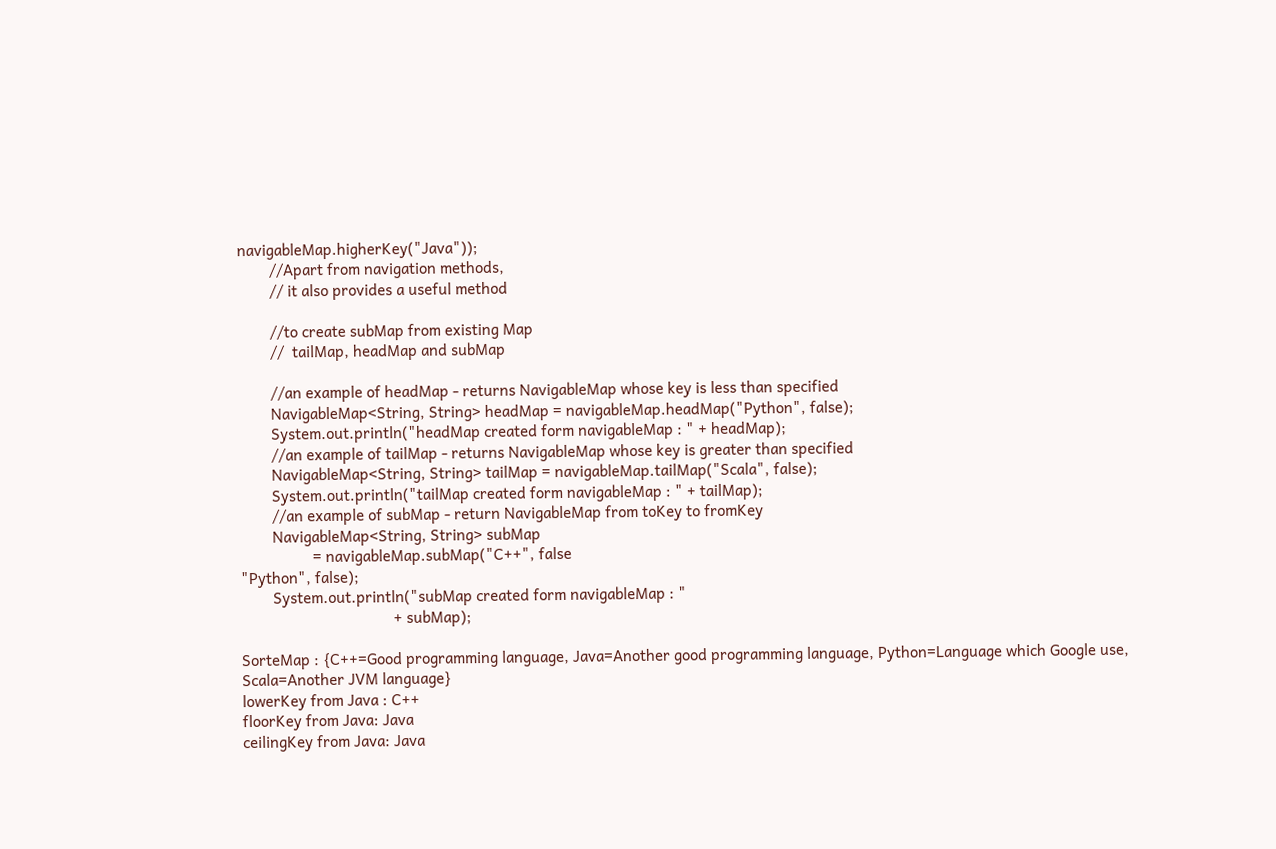navigableMap.higherKey("Java"));
        //Apart from navigation methods,
        // it also provides a useful method

        //to create subMap from existing Map
        //  tailMap, headMap and subMap

        //an example of headMap - returns NavigableMap whose key is less than specified
        NavigableMap<String, String> headMap = navigableMap.headMap("Python", false);
        System.out.println("headMap created form navigableMap : " + headMap);
        //an example of tailMap - returns NavigableMap whose key is greater than specified
        NavigableMap<String, String> tailMap = navigableMap.tailMap("Scala", false);
        System.out.println("tailMap created form navigableMap : " + tailMap);
        //an example of subMap - return NavigableMap from toKey to fromKey
        NavigableMap<String, String> subMap
                  = navigableMap.subMap("C++", false
"Python", false);
        System.out.println("subMap created form navigableMap : "
                                      + subMap);

SorteMap : {C++=Good programming language, Java=Another good programming language, Python=Language which Google use, Scala=Another JVM language}
lowerKey from Java : C++
floorKey from Java: Java
ceilingKey from Java: Java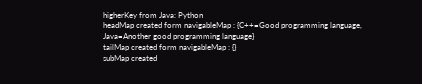higherKey from Java: Python
headMap created form navigableMap : {C++=Good programming language, Java=Another good programming language}
tailMap created form navigableMap : {}
subMap created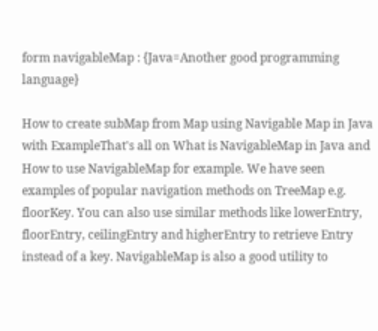form navigableMap : {Java=Another good programming language}

How to create subMap from Map using Navigable Map in Java with ExampleThat's all on What is NavigableMap in Java and How to use NavigableMap for example. We have seen examples of popular navigation methods on TreeMap e.g. floorKey. You can also use similar methods like lowerEntry, floorEntry, ceilingEntry and higherEntry to retrieve Entry instead of a key. NavigableMap is also a good utility to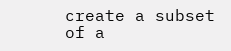create a subset of a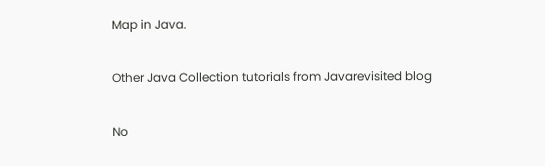Map in Java.

Other Java Collection tutorials from Javarevisited blog

No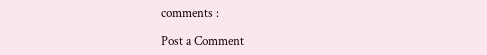comments :

Post a Comment